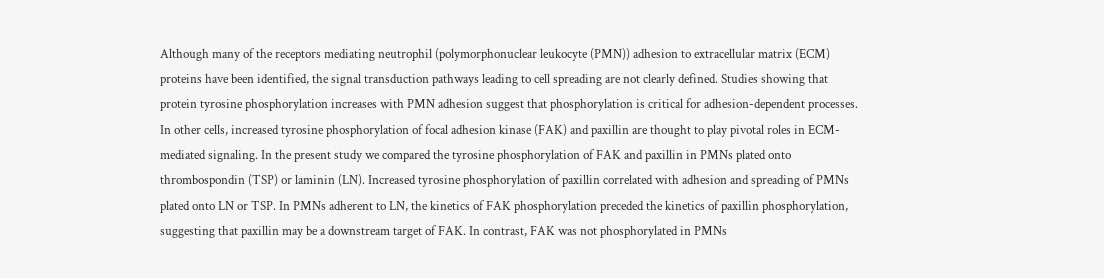Although many of the receptors mediating neutrophil (polymorphonuclear leukocyte (PMN)) adhesion to extracellular matrix (ECM) proteins have been identified, the signal transduction pathways leading to cell spreading are not clearly defined. Studies showing that protein tyrosine phosphorylation increases with PMN adhesion suggest that phosphorylation is critical for adhesion-dependent processes. In other cells, increased tyrosine phosphorylation of focal adhesion kinase (FAK) and paxillin are thought to play pivotal roles in ECM-mediated signaling. In the present study we compared the tyrosine phosphorylation of FAK and paxillin in PMNs plated onto thrombospondin (TSP) or laminin (LN). Increased tyrosine phosphorylation of paxillin correlated with adhesion and spreading of PMNs plated onto LN or TSP. In PMNs adherent to LN, the kinetics of FAK phosphorylation preceded the kinetics of paxillin phosphorylation, suggesting that paxillin may be a downstream target of FAK. In contrast, FAK was not phosphorylated in PMNs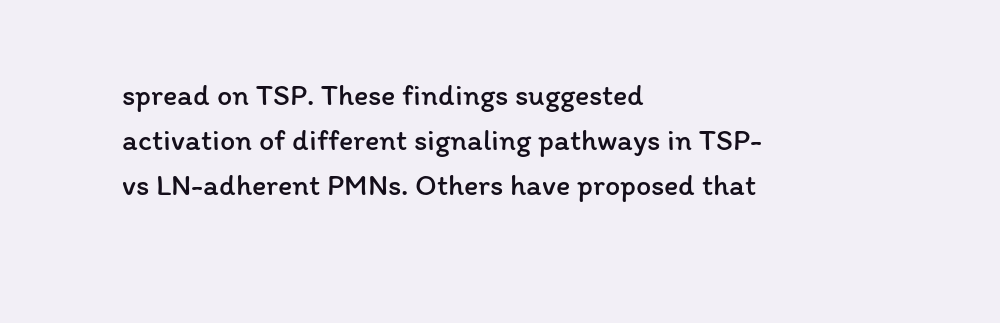spread on TSP. These findings suggested activation of different signaling pathways in TSP- vs LN-adherent PMNs. Others have proposed that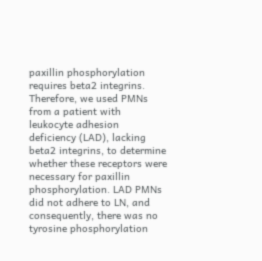paxillin phosphorylation requires beta2 integrins. Therefore, we used PMNs from a patient with leukocyte adhesion deficiency (LAD), lacking beta2 integrins, to determine whether these receptors were necessary for paxillin phosphorylation. LAD PMNs did not adhere to LN, and consequently, there was no tyrosine phosphorylation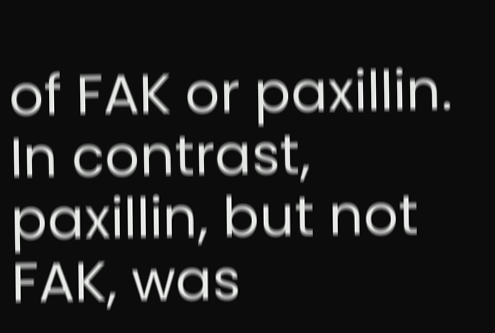of FAK or paxillin. In contrast, paxillin, but not FAK, was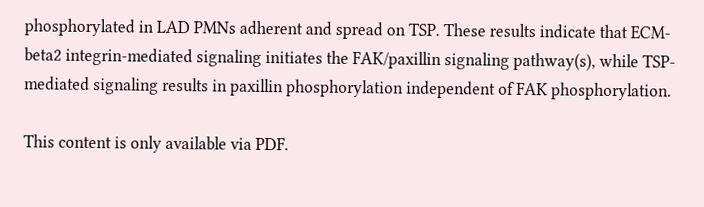phosphorylated in LAD PMNs adherent and spread on TSP. These results indicate that ECM-beta2 integrin-mediated signaling initiates the FAK/paxillin signaling pathway(s), while TSP-mediated signaling results in paxillin phosphorylation independent of FAK phosphorylation.

This content is only available via PDF.